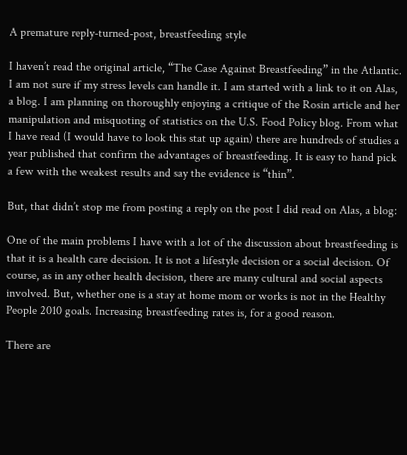A premature reply-turned-post, breastfeeding style

I haven’t read the original article, “The Case Against Breastfeeding” in the Atlantic. I am not sure if my stress levels can handle it. I am started with a link to it on Alas, a blog. I am planning on thoroughly enjoying a critique of the Rosin article and her manipulation and misquoting of statistics on the U.S. Food Policy blog. From what I have read (I would have to look this stat up again) there are hundreds of studies a year published that confirm the advantages of breastfeeding. It is easy to hand pick a few with the weakest results and say the evidence is “thin”.

But, that didn’t stop me from posting a reply on the post I did read on Alas, a blog:

One of the main problems I have with a lot of the discussion about breastfeeding is that it is a health care decision. It is not a lifestyle decision or a social decision. Of course, as in any other health decision, there are many cultural and social aspects involved. But, whether one is a stay at home mom or works is not in the Healthy People 2010 goals. Increasing breastfeeding rates is, for a good reason.

There are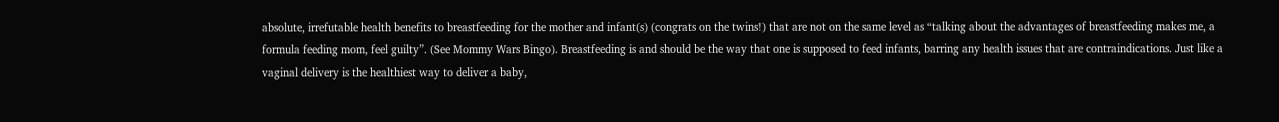absolute, irrefutable health benefits to breastfeeding for the mother and infant(s) (congrats on the twins!) that are not on the same level as “talking about the advantages of breastfeeding makes me, a formula feeding mom, feel guilty”. (See Mommy Wars Bingo). Breastfeeding is and should be the way that one is supposed to feed infants, barring any health issues that are contraindications. Just like a vaginal delivery is the healthiest way to deliver a baby,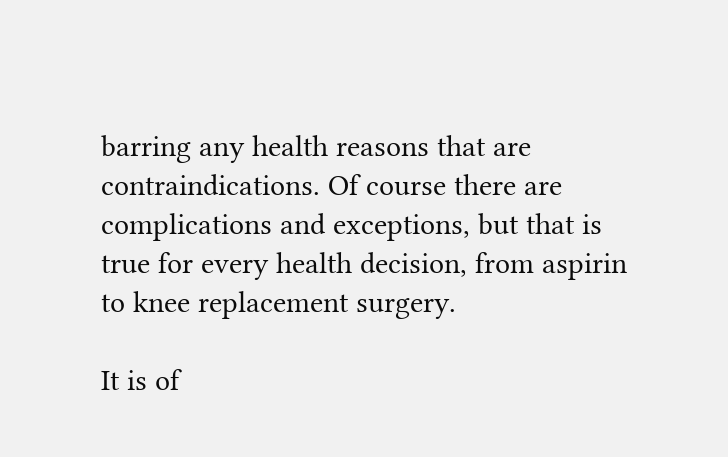barring any health reasons that are contraindications. Of course there are complications and exceptions, but that is true for every health decision, from aspirin to knee replacement surgery.

It is of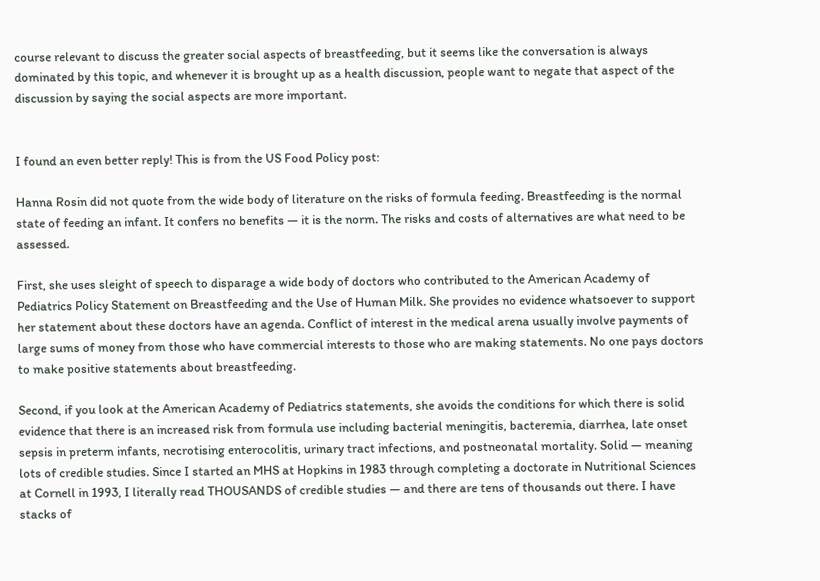course relevant to discuss the greater social aspects of breastfeeding, but it seems like the conversation is always dominated by this topic, and whenever it is brought up as a health discussion, people want to negate that aspect of the discussion by saying the social aspects are more important.


I found an even better reply! This is from the US Food Policy post:

Hanna Rosin did not quote from the wide body of literature on the risks of formula feeding. Breastfeeding is the normal state of feeding an infant. It confers no benefits — it is the norm. The risks and costs of alternatives are what need to be assessed.

First, she uses sleight of speech to disparage a wide body of doctors who contributed to the American Academy of Pediatrics Policy Statement on Breastfeeding and the Use of Human Milk. She provides no evidence whatsoever to support her statement about these doctors have an agenda. Conflict of interest in the medical arena usually involve payments of large sums of money from those who have commercial interests to those who are making statements. No one pays doctors to make positive statements about breastfeeding.

Second, if you look at the American Academy of Pediatrics statements, she avoids the conditions for which there is solid evidence that there is an increased risk from formula use including bacterial meningitis, bacteremia, diarrhea, late onset sepsis in preterm infants, necrotising enterocolitis, urinary tract infections, and postneonatal mortality. Solid — meaning lots of credible studies. Since I started an MHS at Hopkins in 1983 through completing a doctorate in Nutritional Sciences at Cornell in 1993, I literally read THOUSANDS of credible studies — and there are tens of thousands out there. I have stacks of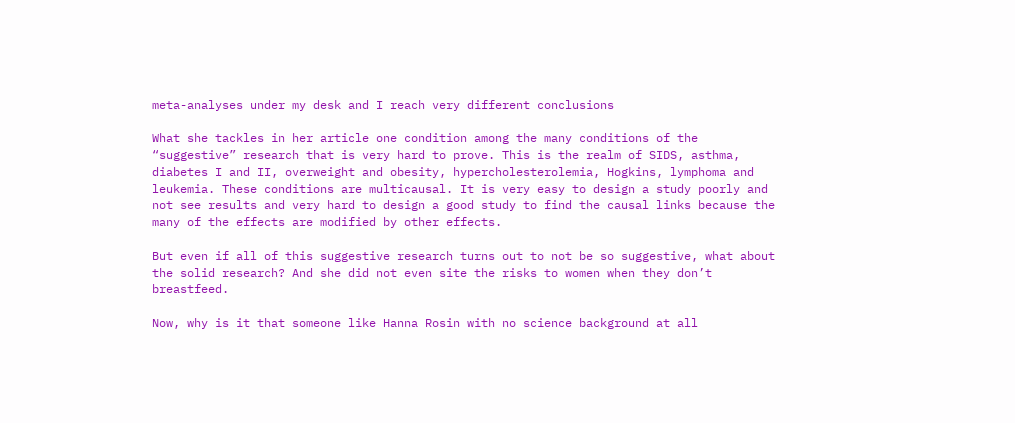meta-analyses under my desk and I reach very different conclusions

What she tackles in her article one condition among the many conditions of the “suggestive” research that is very hard to prove. This is the realm of SIDS, asthma, diabetes I and II, overweight and obesity, hypercholesterolemia, Hogkins, lymphoma and leukemia. These conditions are multicausal. It is very easy to design a study poorly and not see results and very hard to design a good study to find the causal links because the many of the effects are modified by other effects.

But even if all of this suggestive research turns out to not be so suggestive, what about the solid research? And she did not even site the risks to women when they don’t breastfeed.

Now, why is it that someone like Hanna Rosin with no science background at all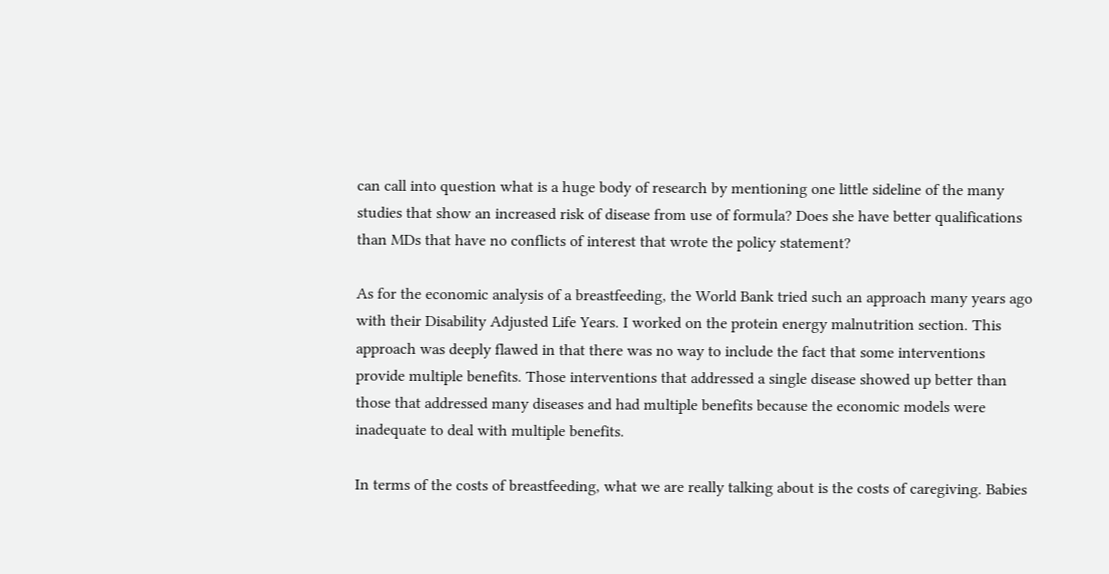can call into question what is a huge body of research by mentioning one little sideline of the many studies that show an increased risk of disease from use of formula? Does she have better qualifications than MDs that have no conflicts of interest that wrote the policy statement?

As for the economic analysis of a breastfeeding, the World Bank tried such an approach many years ago with their Disability Adjusted Life Years. I worked on the protein energy malnutrition section. This approach was deeply flawed in that there was no way to include the fact that some interventions provide multiple benefits. Those interventions that addressed a single disease showed up better than those that addressed many diseases and had multiple benefits because the economic models were inadequate to deal with multiple benefits.

In terms of the costs of breastfeeding, what we are really talking about is the costs of caregiving. Babies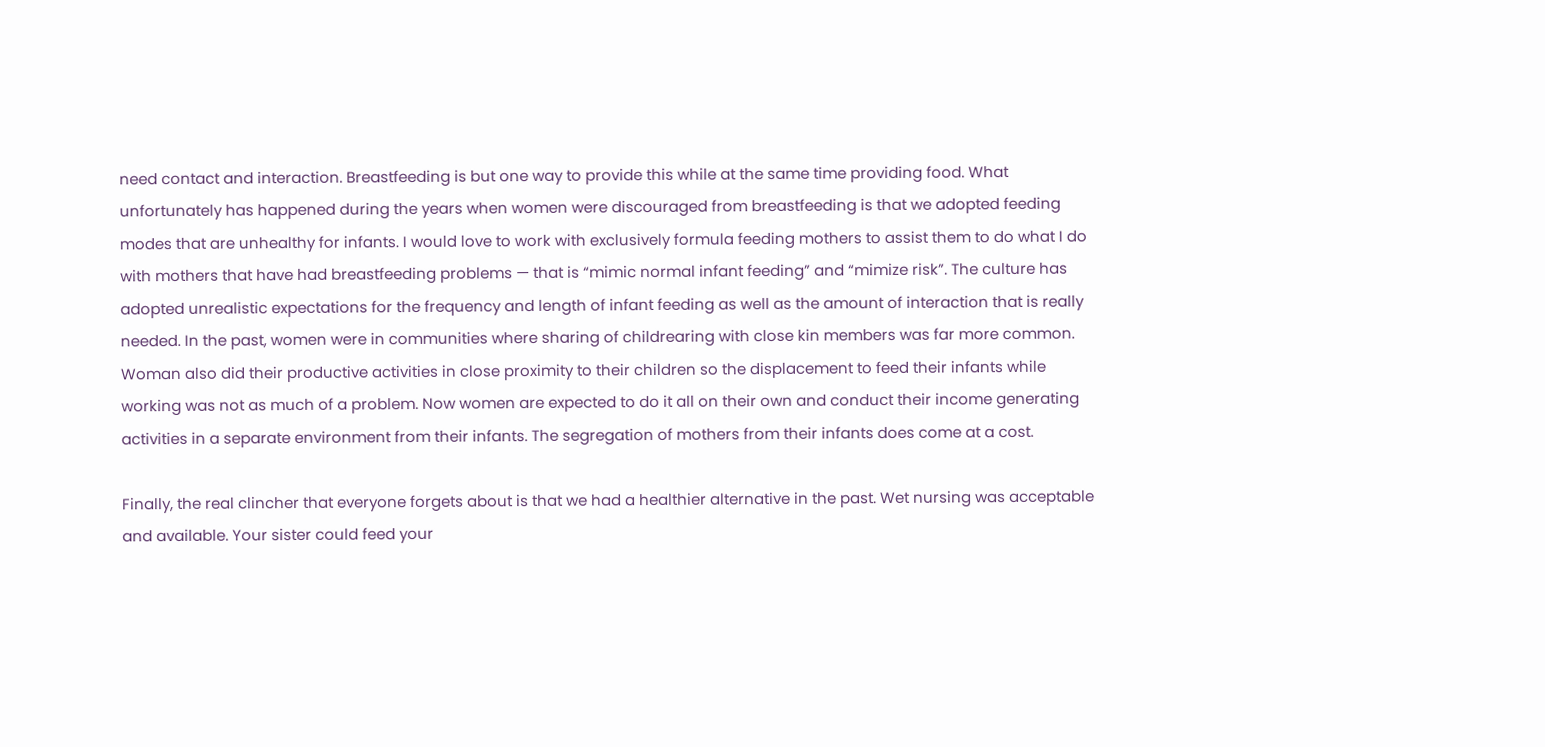need contact and interaction. Breastfeeding is but one way to provide this while at the same time providing food. What unfortunately has happened during the years when women were discouraged from breastfeeding is that we adopted feeding modes that are unhealthy for infants. I would love to work with exclusively formula feeding mothers to assist them to do what I do with mothers that have had breastfeeding problems — that is “mimic normal infant feeding” and “mimize risk”. The culture has adopted unrealistic expectations for the frequency and length of infant feeding as well as the amount of interaction that is really needed. In the past, women were in communities where sharing of childrearing with close kin members was far more common. Woman also did their productive activities in close proximity to their children so the displacement to feed their infants while working was not as much of a problem. Now women are expected to do it all on their own and conduct their income generating activities in a separate environment from their infants. The segregation of mothers from their infants does come at a cost.

Finally, the real clincher that everyone forgets about is that we had a healthier alternative in the past. Wet nursing was acceptable and available. Your sister could feed your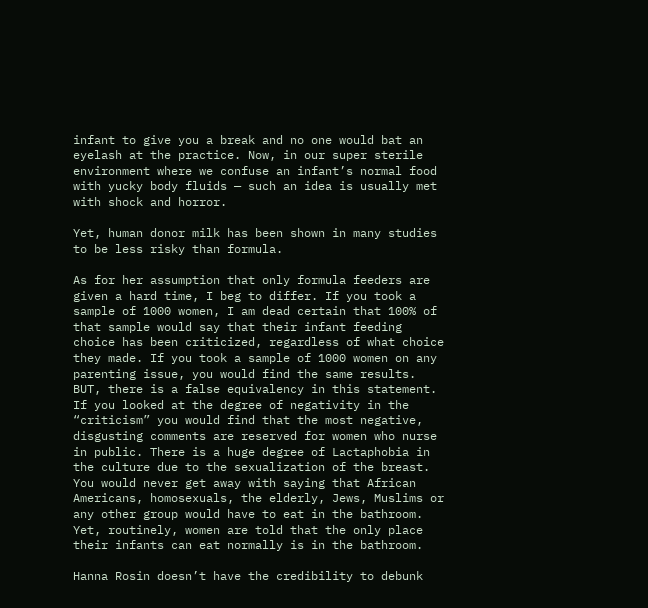infant to give you a break and no one would bat an eyelash at the practice. Now, in our super sterile environment where we confuse an infant’s normal food with yucky body fluids — such an idea is usually met with shock and horror.

Yet, human donor milk has been shown in many studies to be less risky than formula.

As for her assumption that only formula feeders are given a hard time, I beg to differ. If you took a sample of 1000 women, I am dead certain that 100% of that sample would say that their infant feeding choice has been criticized, regardless of what choice they made. If you took a sample of 1000 women on any parenting issue, you would find the same results. BUT, there is a false equivalency in this statement. If you looked at the degree of negativity in the “criticism” you would find that the most negative, disgusting comments are reserved for women who nurse in public. There is a huge degree of Lactaphobia in the culture due to the sexualization of the breast. You would never get away with saying that African Americans, homosexuals, the elderly, Jews, Muslims or any other group would have to eat in the bathroom. Yet, routinely, women are told that the only place their infants can eat normally is in the bathroom.

Hanna Rosin doesn’t have the credibility to debunk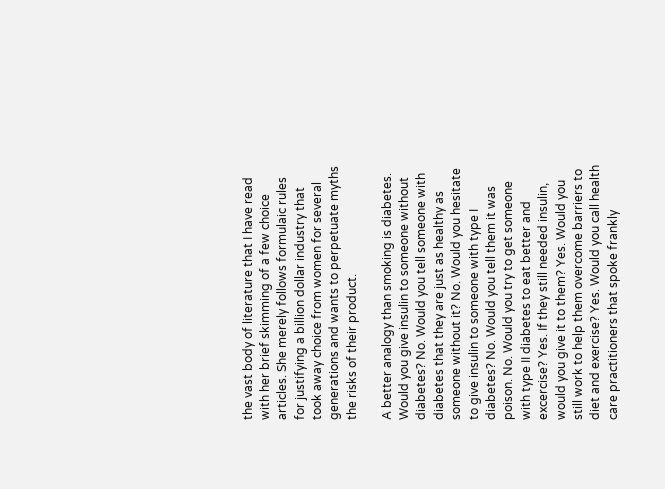the vast body of literature that I have read with her brief skimming of a few choice articles. She merely follows formulaic rules for justifying a billion dollar industry that took away choice from women for several generations and wants to perpetuate myths the risks of their product.

A better analogy than smoking is diabetes. Would you give insulin to someone without diabetes? No. Would you tell someone with diabetes that they are just as healthy as someone without it? No. Would you hesitate to give insulin to someone with type I diabetes? No. Would you tell them it was poison. No. Would you try to get someone with type II diabetes to eat better and excercise? Yes. If they still needed insulin, would you give it to them? Yes. Would you still work to help them overcome barriers to diet and exercise? Yes. Would you call health care practitioners that spoke frankly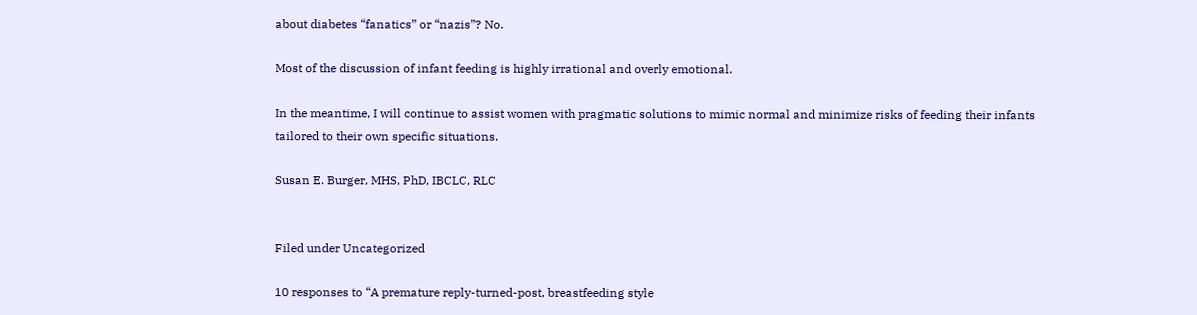about diabetes “fanatics” or “nazis”? No.

Most of the discussion of infant feeding is highly irrational and overly emotional.

In the meantime, I will continue to assist women with pragmatic solutions to mimic normal and minimize risks of feeding their infants tailored to their own specific situations.

Susan E. Burger, MHS, PhD, IBCLC, RLC


Filed under Uncategorized

10 responses to “A premature reply-turned-post, breastfeeding style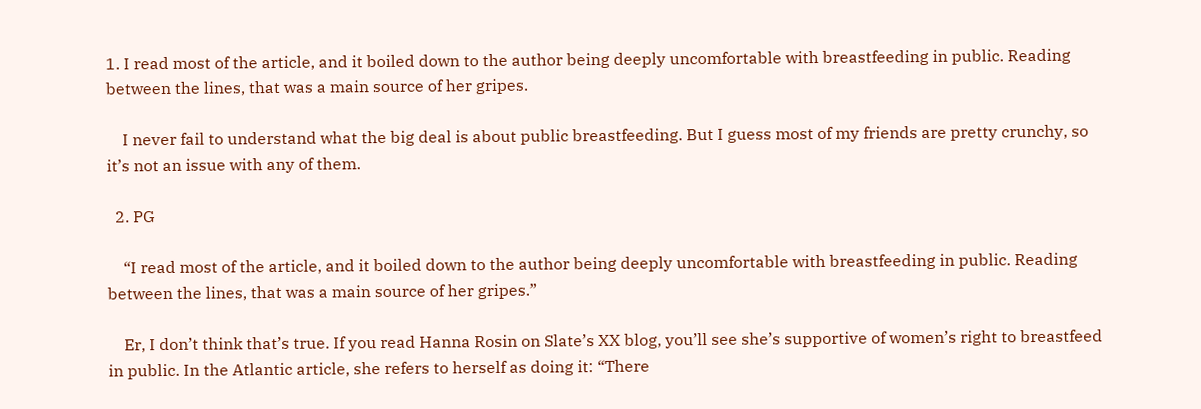1. I read most of the article, and it boiled down to the author being deeply uncomfortable with breastfeeding in public. Reading between the lines, that was a main source of her gripes.

    I never fail to understand what the big deal is about public breastfeeding. But I guess most of my friends are pretty crunchy, so it’s not an issue with any of them.

  2. PG

    “I read most of the article, and it boiled down to the author being deeply uncomfortable with breastfeeding in public. Reading between the lines, that was a main source of her gripes.”

    Er, I don’t think that’s true. If you read Hanna Rosin on Slate’s XX blog, you’ll see she’s supportive of women’s right to breastfeed in public. In the Atlantic article, she refers to herself as doing it: “There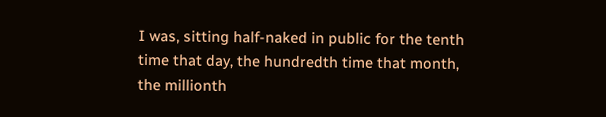I was, sitting half-naked in public for the tenth time that day, the hundredth time that month, the millionth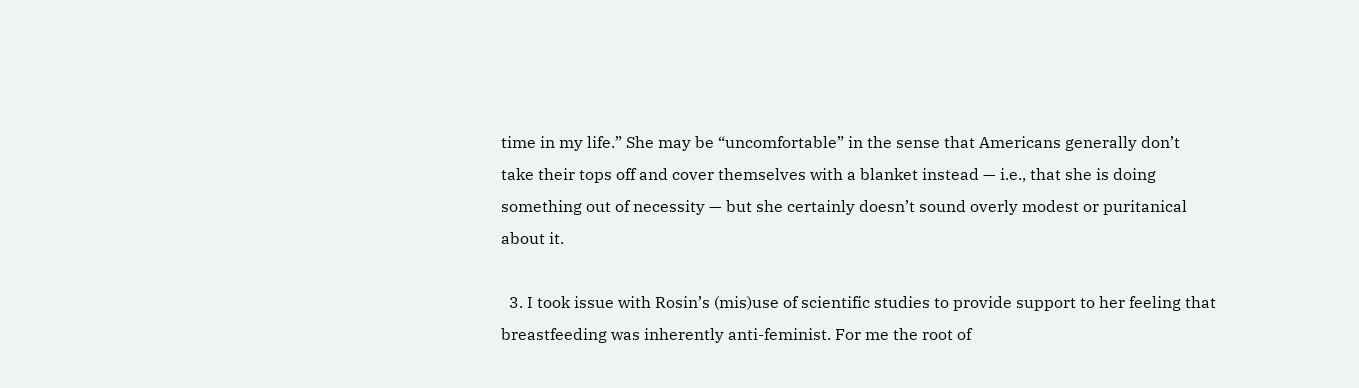time in my life.” She may be “uncomfortable” in the sense that Americans generally don’t take their tops off and cover themselves with a blanket instead — i.e., that she is doing something out of necessity — but she certainly doesn’t sound overly modest or puritanical about it.

  3. I took issue with Rosin’s (mis)use of scientific studies to provide support to her feeling that breastfeeding was inherently anti-feminist. For me the root of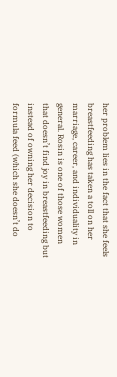her problem lies in the fact that she feels breastfeeding has taken a toll on her marriage, career, and individuality in general. Rosin is one of those women that doesn’t find joy in breastfeeding but instead of owning her decision to formula feed (which she doesn’t do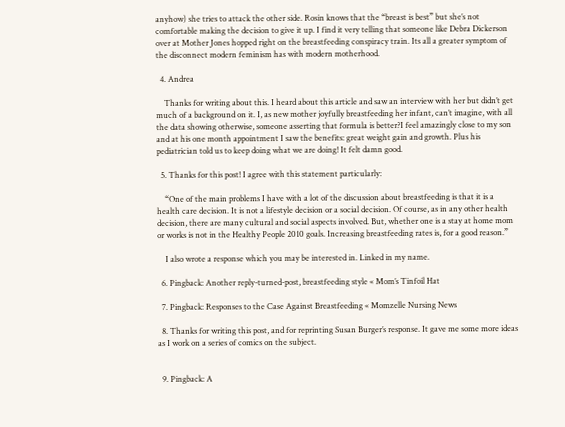anyhow) she tries to attack the other side. Rosin knows that the “breast is best” but she’s not comfortable making the decision to give it up. I find it very telling that someone like Debra Dickerson over at Mother Jones hopped right on the breastfeeding conspiracy train. Its all a greater symptom of the disconnect modern feminism has with modern motherhood.

  4. Andrea

    Thanks for writing about this. I heard about this article and saw an interview with her but didn’t get much of a background on it. I, as new mother joyfully breastfeeding her infant, can’t imagine, with all the data showing otherwise, someone asserting that formula is better?I feel amazingly close to my son and at his one month appointment I saw the benefits: great weight gain and growth. Plus his pediatrician told us to keep doing what we are doing! It felt damn good.

  5. Thanks for this post! I agree with this statement particularly:

    “One of the main problems I have with a lot of the discussion about breastfeeding is that it is a health care decision. It is not a lifestyle decision or a social decision. Of course, as in any other health decision, there are many cultural and social aspects involved. But, whether one is a stay at home mom or works is not in the Healthy People 2010 goals. Increasing breastfeeding rates is, for a good reason.”

    I also wrote a response which you may be interested in. Linked in my name.

  6. Pingback: Another reply-turned-post, breastfeeding style « Mom’s Tinfoil Hat

  7. Pingback: Responses to the Case Against Breastfeeding « Momzelle Nursing News

  8. Thanks for writing this post, and for reprinting Susan Burger’s response. It gave me some more ideas as I work on a series of comics on the subject.


  9. Pingback: A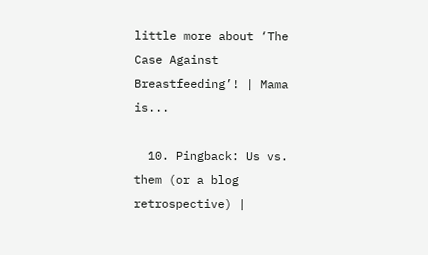little more about ‘The Case Against Breastfeeding’! | Mama is...

  10. Pingback: Us vs. them (or a blog retrospective) |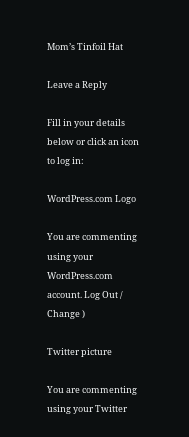Mom’s Tinfoil Hat

Leave a Reply

Fill in your details below or click an icon to log in:

WordPress.com Logo

You are commenting using your WordPress.com account. Log Out / Change )

Twitter picture

You are commenting using your Twitter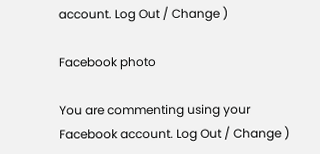account. Log Out / Change )

Facebook photo

You are commenting using your Facebook account. Log Out / Change )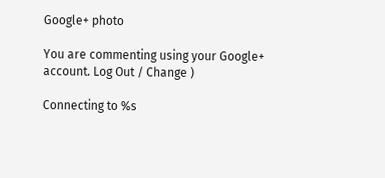Google+ photo

You are commenting using your Google+ account. Log Out / Change )

Connecting to %s